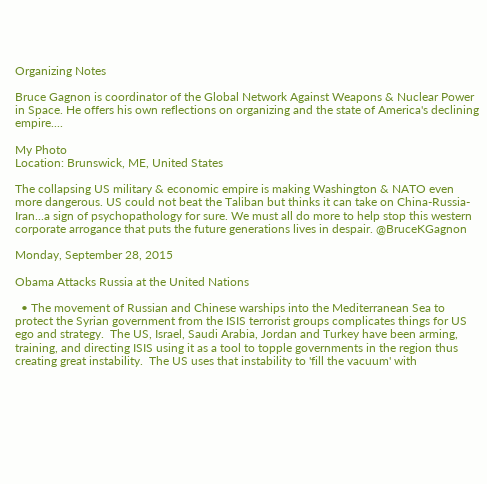Organizing Notes

Bruce Gagnon is coordinator of the Global Network Against Weapons & Nuclear Power in Space. He offers his own reflections on organizing and the state of America's declining empire....

My Photo
Location: Brunswick, ME, United States

The collapsing US military & economic empire is making Washington & NATO even more dangerous. US could not beat the Taliban but thinks it can take on China-Russia-Iran...a sign of psychopathology for sure. We must all do more to help stop this western corporate arrogance that puts the future generations lives in despair. @BruceKGagnon

Monday, September 28, 2015

Obama Attacks Russia at the United Nations

  • The movement of Russian and Chinese warships into the Mediterranean Sea to protect the Syrian government from the ISIS terrorist groups complicates things for US ego and strategy.  The US, Israel, Saudi Arabia, Jordan and Turkey have been arming, training, and directing ISIS using it as a tool to topple governments in the region thus creating great instability.  The US uses that instability to 'fill the vacuum' with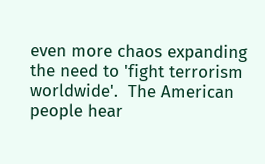even more chaos expanding the need to 'fight terrorism worldwide'.  The American people hear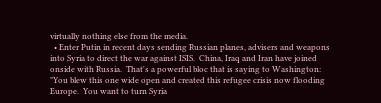virtually nothing else from the media.
  • Enter Putin in recent days sending Russian planes, advisers and weapons into Syria to direct the war against ISIS.  China, Iraq and Iran have joined onside with Russia.  That's a powerful bloc that is saying to Washington:  "You blew this one wide open and created this refugee crisis now flooding Europe.  You want to turn Syria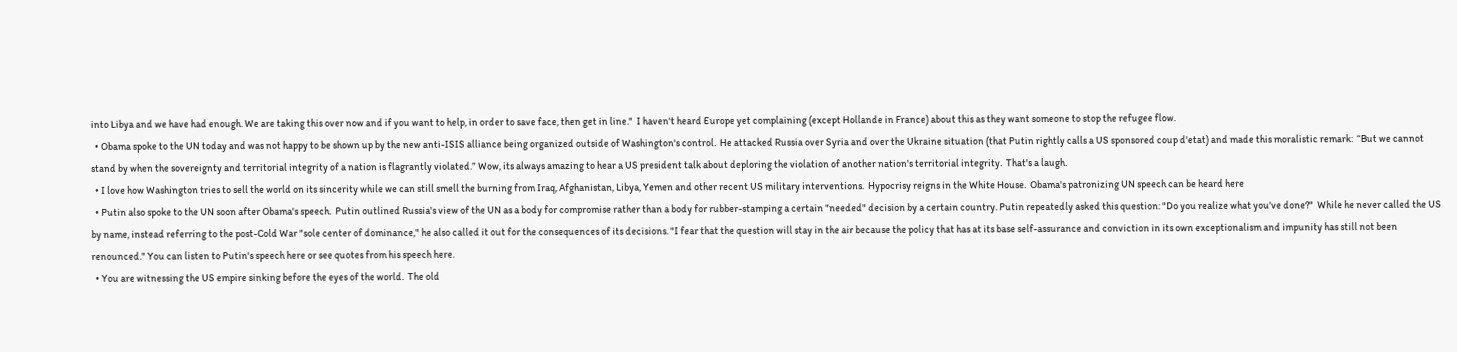into Libya and we have had enough. We are taking this over now and if you want to help, in order to save face, then get in line."  I haven't heard Europe yet complaining (except Hollande in France) about this as they want someone to stop the refugee flow.
  • Obama spoke to the UN today and was not happy to be shown up by the new anti-ISIS alliance being organized outside of Washington's control.  He attacked Russia over Syria and over the Ukraine situation (that Putin rightly calls a US sponsored coup d'etat) and made this moralistic remark:  “But we cannot stand by when the sovereignty and territorial integrity of a nation is flagrantly violated.” Wow, its always amazing to hear a US president talk about deploring the violation of another nation's territorial integrity.  That's a laugh.
  • I love how Washington tries to sell the world on its sincerity while we can still smell the burning from Iraq, Afghanistan, Libya, Yemen and other recent US military interventions.  Hypocrisy reigns in the White House.  Obama's patronizing UN speech can be heard here
  • Putin also spoke to the UN soon after Obama's speech.  Putin outlined Russia's view of the UN as a body for compromise rather than a body for rubber-stamping a certain "needed" decision by a certain country. Putin repeatedly asked this question: "Do you realize what you've done?"  While he never called the US by name, instead referring to the post-Cold War "sole center of dominance," he also called it out for the consequences of its decisions. "I fear that the question will stay in the air because the policy that has at its base self-assurance and conviction in its own exceptionalism and impunity has still not been renounced." You can listen to Putin's speech here or see quotes from his speech here.
  • You are witnessing the US empire sinking before the eyes of the world.  The old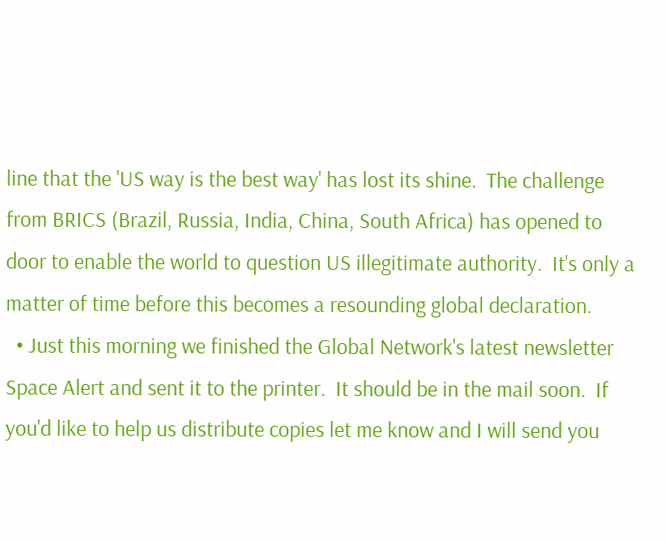line that the 'US way is the best way' has lost its shine.  The challenge from BRICS (Brazil, Russia, India, China, South Africa) has opened to door to enable the world to question US illegitimate authority.  It's only a matter of time before this becomes a resounding global declaration.
  • Just this morning we finished the Global Network's latest newsletter Space Alert and sent it to the printer.  It should be in the mail soon.  If you'd like to help us distribute copies let me know and I will send you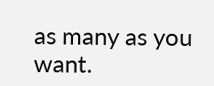as many as you want.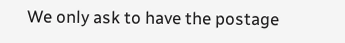We only ask to have the postage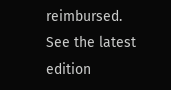reimbursed.  See the latest edition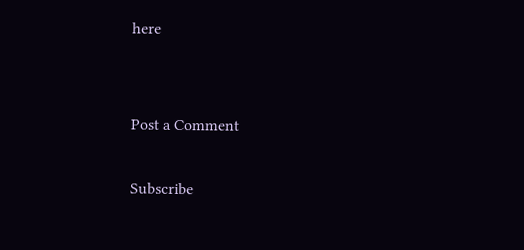here


Post a Comment

Subscribe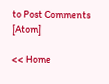to Post Comments [Atom]

<< Home